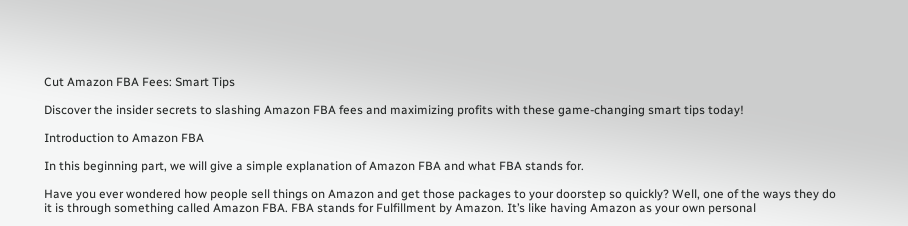Cut Amazon FBA Fees: Smart Tips

Discover the insider secrets to slashing Amazon FBA fees and maximizing profits with these game-changing smart tips today!

Introduction to Amazon FBA

In this beginning part, we will give a simple explanation of Amazon FBA and what FBA stands for.

Have you ever wondered how people sell things on Amazon and get those packages to your doorstep so quickly? Well, one of the ways they do it is through something called Amazon FBA. FBA stands for Fulfillment by Amazon. It’s like having Amazon as your own personal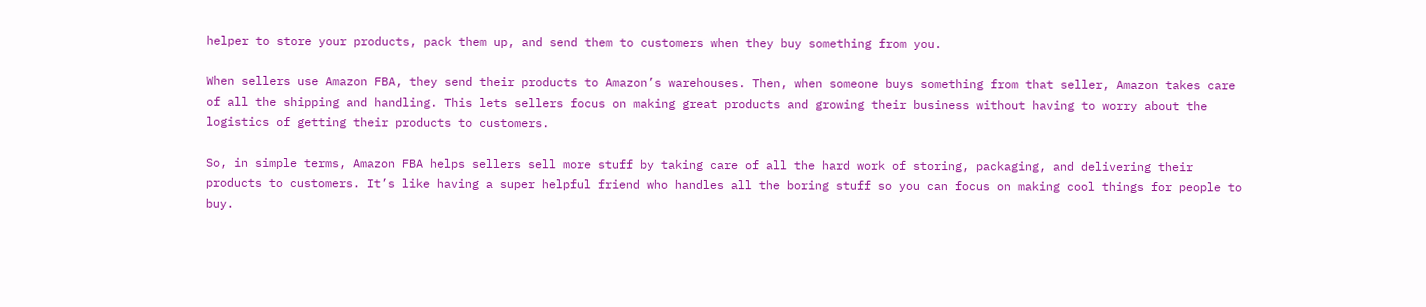helper to store your products, pack them up, and send them to customers when they buy something from you.

When sellers use Amazon FBA, they send their products to Amazon’s warehouses. Then, when someone buys something from that seller, Amazon takes care of all the shipping and handling. This lets sellers focus on making great products and growing their business without having to worry about the logistics of getting their products to customers.

So, in simple terms, Amazon FBA helps sellers sell more stuff by taking care of all the hard work of storing, packaging, and delivering their products to customers. It’s like having a super helpful friend who handles all the boring stuff so you can focus on making cool things for people to buy.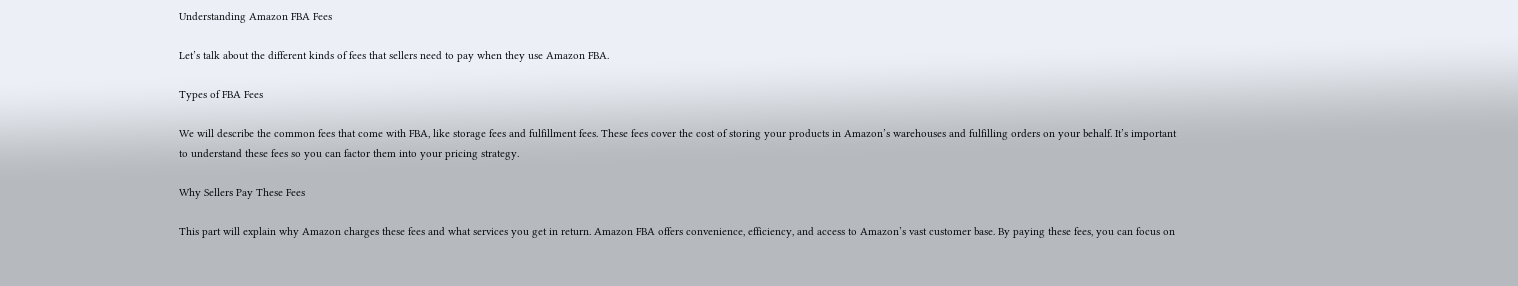Understanding Amazon FBA Fees

Let’s talk about the different kinds of fees that sellers need to pay when they use Amazon FBA.

Types of FBA Fees

We will describe the common fees that come with FBA, like storage fees and fulfillment fees. These fees cover the cost of storing your products in Amazon’s warehouses and fulfilling orders on your behalf. It’s important to understand these fees so you can factor them into your pricing strategy.

Why Sellers Pay These Fees

This part will explain why Amazon charges these fees and what services you get in return. Amazon FBA offers convenience, efficiency, and access to Amazon’s vast customer base. By paying these fees, you can focus on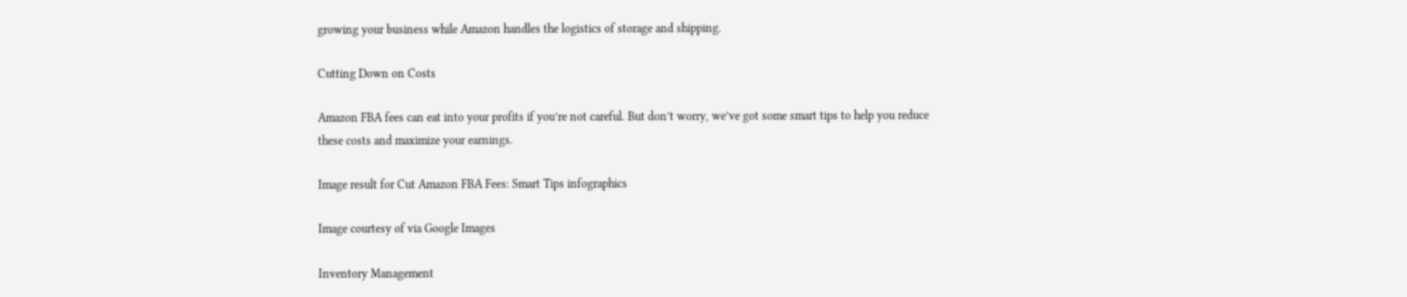growing your business while Amazon handles the logistics of storage and shipping.

Cutting Down on Costs

Amazon FBA fees can eat into your profits if you’re not careful. But don’t worry, we’ve got some smart tips to help you reduce these costs and maximize your earnings.

Image result for Cut Amazon FBA Fees: Smart Tips infographics

Image courtesy of via Google Images

Inventory Management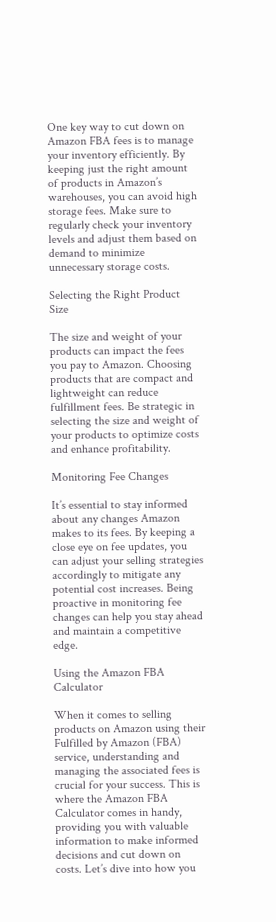One key way to cut down on Amazon FBA fees is to manage your inventory efficiently. By keeping just the right amount of products in Amazon’s warehouses, you can avoid high storage fees. Make sure to regularly check your inventory levels and adjust them based on demand to minimize unnecessary storage costs.

Selecting the Right Product Size

The size and weight of your products can impact the fees you pay to Amazon. Choosing products that are compact and lightweight can reduce fulfillment fees. Be strategic in selecting the size and weight of your products to optimize costs and enhance profitability.

Monitoring Fee Changes

It’s essential to stay informed about any changes Amazon makes to its fees. By keeping a close eye on fee updates, you can adjust your selling strategies accordingly to mitigate any potential cost increases. Being proactive in monitoring fee changes can help you stay ahead and maintain a competitive edge.

Using the Amazon FBA Calculator

When it comes to selling products on Amazon using their Fulfilled by Amazon (FBA) service, understanding and managing the associated fees is crucial for your success. This is where the Amazon FBA Calculator comes in handy, providing you with valuable information to make informed decisions and cut down on costs. Let’s dive into how you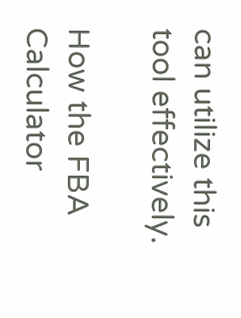can utilize this tool effectively.

How the FBA Calculator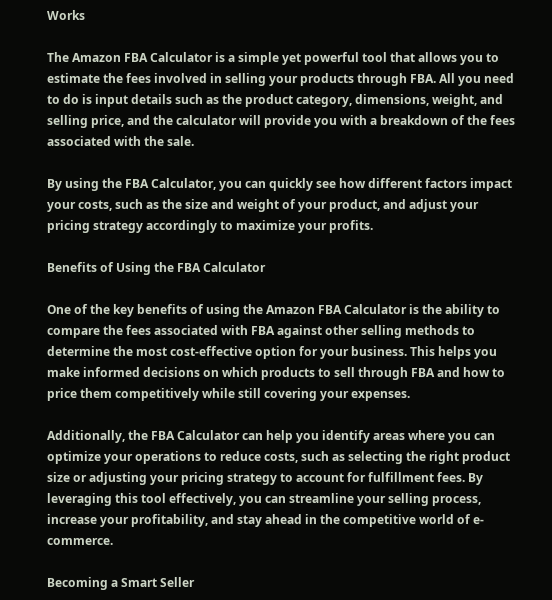Works

The Amazon FBA Calculator is a simple yet powerful tool that allows you to estimate the fees involved in selling your products through FBA. All you need to do is input details such as the product category, dimensions, weight, and selling price, and the calculator will provide you with a breakdown of the fees associated with the sale.

By using the FBA Calculator, you can quickly see how different factors impact your costs, such as the size and weight of your product, and adjust your pricing strategy accordingly to maximize your profits.

Benefits of Using the FBA Calculator

One of the key benefits of using the Amazon FBA Calculator is the ability to compare the fees associated with FBA against other selling methods to determine the most cost-effective option for your business. This helps you make informed decisions on which products to sell through FBA and how to price them competitively while still covering your expenses.

Additionally, the FBA Calculator can help you identify areas where you can optimize your operations to reduce costs, such as selecting the right product size or adjusting your pricing strategy to account for fulfillment fees. By leveraging this tool effectively, you can streamline your selling process, increase your profitability, and stay ahead in the competitive world of e-commerce.

Becoming a Smart Seller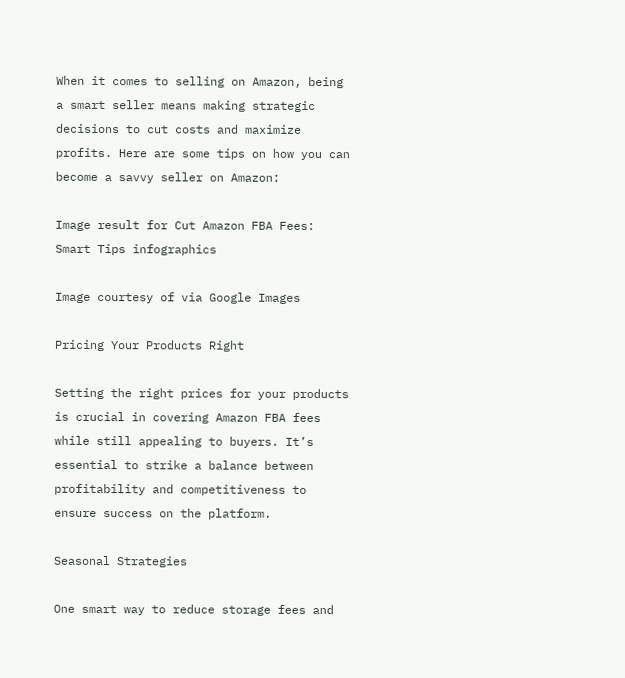When it comes to selling on Amazon, being a smart seller means making strategic decisions to cut costs and maximize profits. Here are some tips on how you can become a savvy seller on Amazon:

Image result for Cut Amazon FBA Fees: Smart Tips infographics

Image courtesy of via Google Images

Pricing Your Products Right

Setting the right prices for your products is crucial in covering Amazon FBA fees while still appealing to buyers. It’s essential to strike a balance between profitability and competitiveness to ensure success on the platform.

Seasonal Strategies

One smart way to reduce storage fees and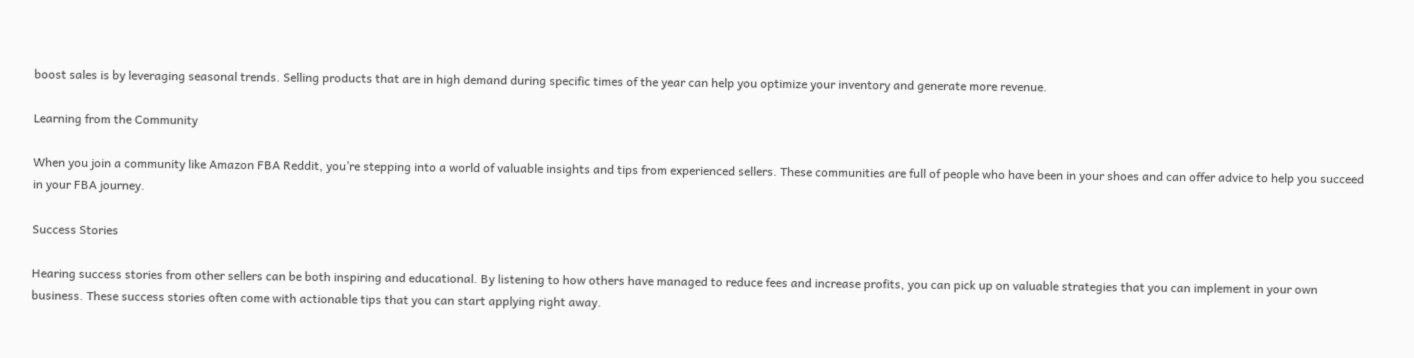boost sales is by leveraging seasonal trends. Selling products that are in high demand during specific times of the year can help you optimize your inventory and generate more revenue.

Learning from the Community

When you join a community like Amazon FBA Reddit, you’re stepping into a world of valuable insights and tips from experienced sellers. These communities are full of people who have been in your shoes and can offer advice to help you succeed in your FBA journey.

Success Stories

Hearing success stories from other sellers can be both inspiring and educational. By listening to how others have managed to reduce fees and increase profits, you can pick up on valuable strategies that you can implement in your own business. These success stories often come with actionable tips that you can start applying right away.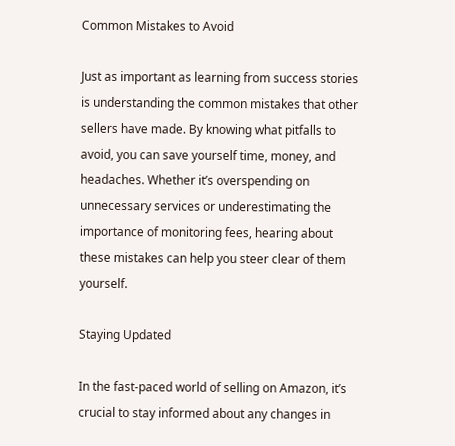Common Mistakes to Avoid

Just as important as learning from success stories is understanding the common mistakes that other sellers have made. By knowing what pitfalls to avoid, you can save yourself time, money, and headaches. Whether it’s overspending on unnecessary services or underestimating the importance of monitoring fees, hearing about these mistakes can help you steer clear of them yourself.

Staying Updated

In the fast-paced world of selling on Amazon, it’s crucial to stay informed about any changes in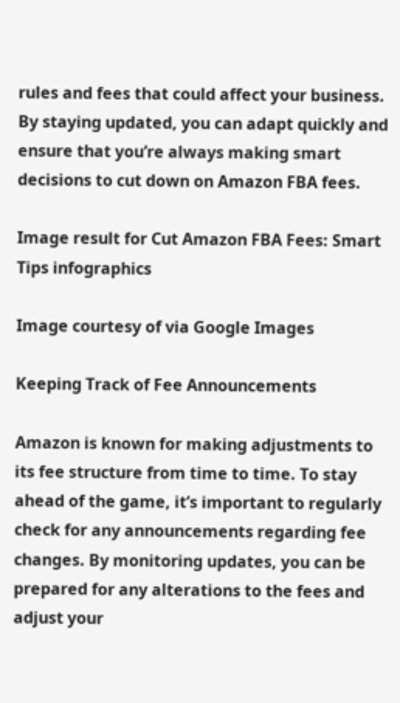rules and fees that could affect your business. By staying updated, you can adapt quickly and ensure that you’re always making smart decisions to cut down on Amazon FBA fees.

Image result for Cut Amazon FBA Fees: Smart Tips infographics

Image courtesy of via Google Images

Keeping Track of Fee Announcements

Amazon is known for making adjustments to its fee structure from time to time. To stay ahead of the game, it’s important to regularly check for any announcements regarding fee changes. By monitoring updates, you can be prepared for any alterations to the fees and adjust your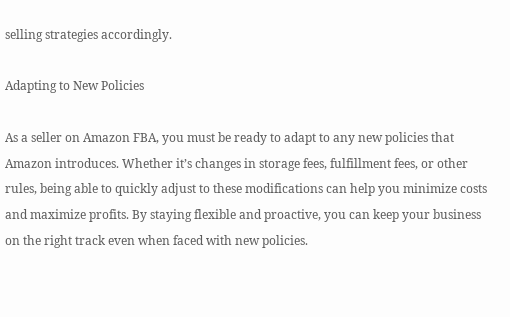selling strategies accordingly.

Adapting to New Policies

As a seller on Amazon FBA, you must be ready to adapt to any new policies that Amazon introduces. Whether it’s changes in storage fees, fulfillment fees, or other rules, being able to quickly adjust to these modifications can help you minimize costs and maximize profits. By staying flexible and proactive, you can keep your business on the right track even when faced with new policies.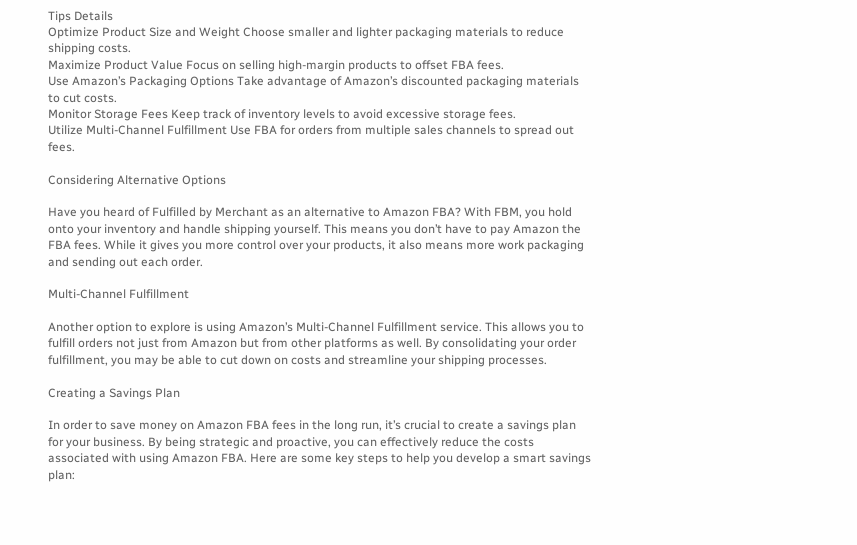Tips Details
Optimize Product Size and Weight Choose smaller and lighter packaging materials to reduce shipping costs.
Maximize Product Value Focus on selling high-margin products to offset FBA fees.
Use Amazon’s Packaging Options Take advantage of Amazon’s discounted packaging materials to cut costs.
Monitor Storage Fees Keep track of inventory levels to avoid excessive storage fees.
Utilize Multi-Channel Fulfillment Use FBA for orders from multiple sales channels to spread out fees.

Considering Alternative Options

Have you heard of Fulfilled by Merchant as an alternative to Amazon FBA? With FBM, you hold onto your inventory and handle shipping yourself. This means you don’t have to pay Amazon the FBA fees. While it gives you more control over your products, it also means more work packaging and sending out each order.

Multi-Channel Fulfillment

Another option to explore is using Amazon’s Multi-Channel Fulfillment service. This allows you to fulfill orders not just from Amazon but from other platforms as well. By consolidating your order fulfillment, you may be able to cut down on costs and streamline your shipping processes.

Creating a Savings Plan

In order to save money on Amazon FBA fees in the long run, it’s crucial to create a savings plan for your business. By being strategic and proactive, you can effectively reduce the costs associated with using Amazon FBA. Here are some key steps to help you develop a smart savings plan: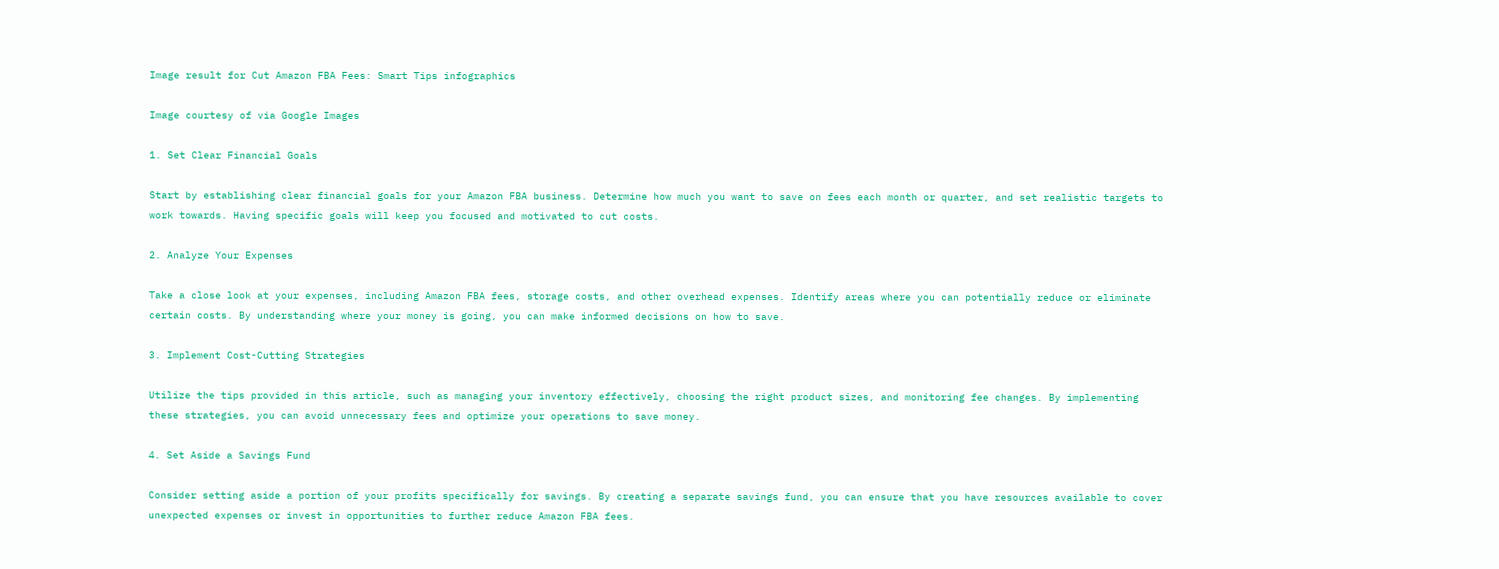Image result for Cut Amazon FBA Fees: Smart Tips infographics

Image courtesy of via Google Images

1. Set Clear Financial Goals

Start by establishing clear financial goals for your Amazon FBA business. Determine how much you want to save on fees each month or quarter, and set realistic targets to work towards. Having specific goals will keep you focused and motivated to cut costs.

2. Analyze Your Expenses

Take a close look at your expenses, including Amazon FBA fees, storage costs, and other overhead expenses. Identify areas where you can potentially reduce or eliminate certain costs. By understanding where your money is going, you can make informed decisions on how to save.

3. Implement Cost-Cutting Strategies

Utilize the tips provided in this article, such as managing your inventory effectively, choosing the right product sizes, and monitoring fee changes. By implementing these strategies, you can avoid unnecessary fees and optimize your operations to save money.

4. Set Aside a Savings Fund

Consider setting aside a portion of your profits specifically for savings. By creating a separate savings fund, you can ensure that you have resources available to cover unexpected expenses or invest in opportunities to further reduce Amazon FBA fees.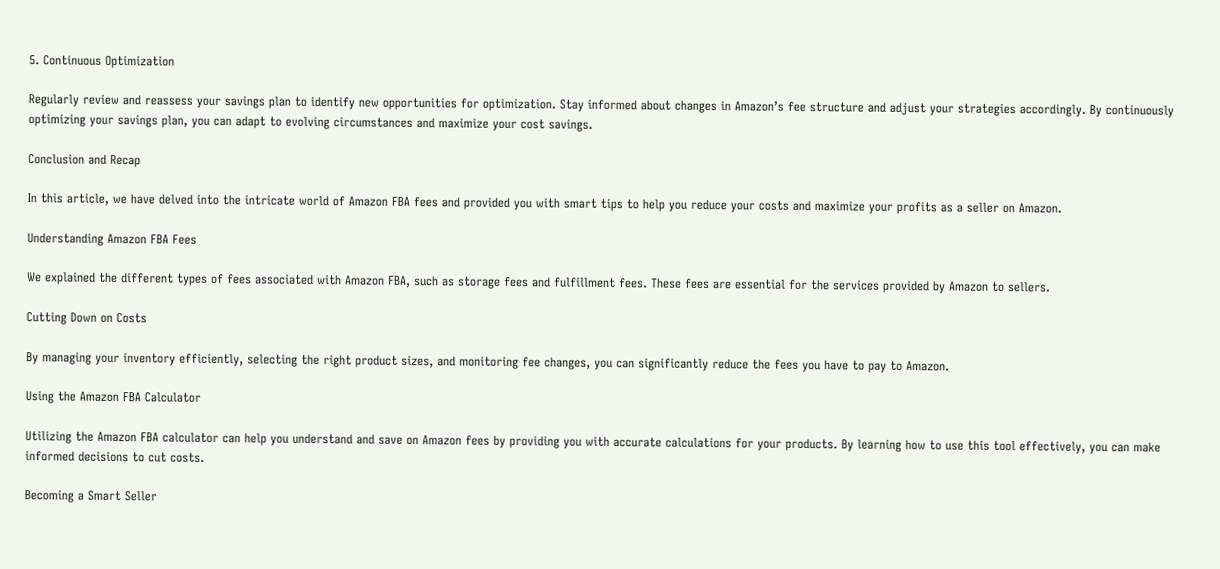5. Continuous Optimization

Regularly review and reassess your savings plan to identify new opportunities for optimization. Stay informed about changes in Amazon’s fee structure and adjust your strategies accordingly. By continuously optimizing your savings plan, you can adapt to evolving circumstances and maximize your cost savings.

Conclusion and Recap

In this article, we have delved into the intricate world of Amazon FBA fees and provided you with smart tips to help you reduce your costs and maximize your profits as a seller on Amazon.

Understanding Amazon FBA Fees

We explained the different types of fees associated with Amazon FBA, such as storage fees and fulfillment fees. These fees are essential for the services provided by Amazon to sellers.

Cutting Down on Costs

By managing your inventory efficiently, selecting the right product sizes, and monitoring fee changes, you can significantly reduce the fees you have to pay to Amazon.

Using the Amazon FBA Calculator

Utilizing the Amazon FBA calculator can help you understand and save on Amazon fees by providing you with accurate calculations for your products. By learning how to use this tool effectively, you can make informed decisions to cut costs.

Becoming a Smart Seller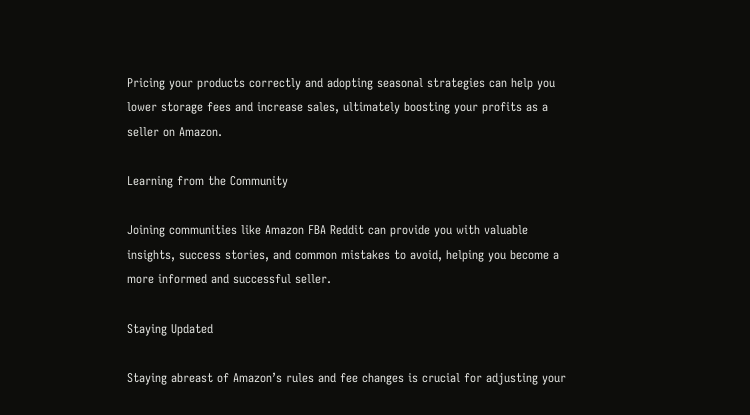Pricing your products correctly and adopting seasonal strategies can help you lower storage fees and increase sales, ultimately boosting your profits as a seller on Amazon.

Learning from the Community

Joining communities like Amazon FBA Reddit can provide you with valuable insights, success stories, and common mistakes to avoid, helping you become a more informed and successful seller.

Staying Updated

Staying abreast of Amazon’s rules and fee changes is crucial for adjusting your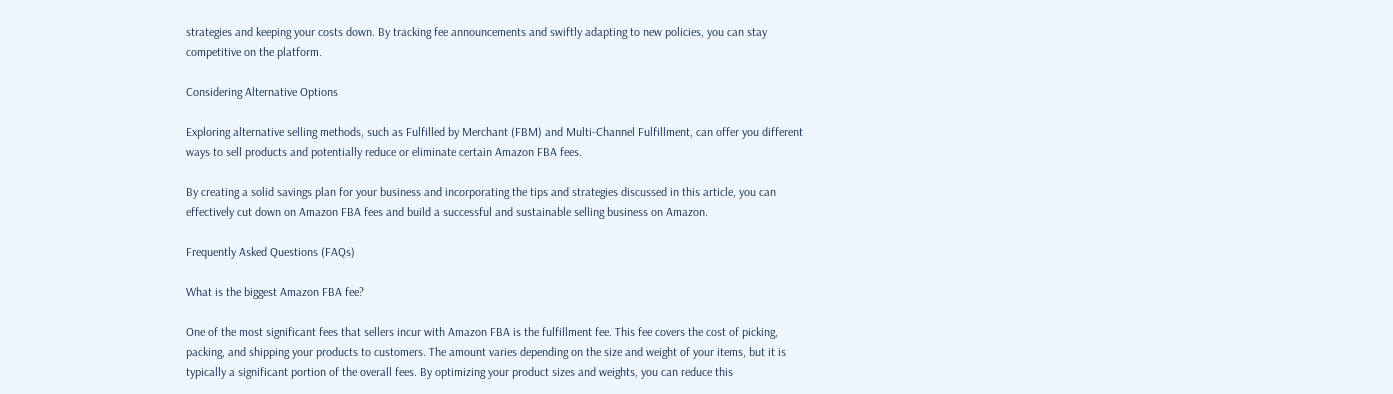strategies and keeping your costs down. By tracking fee announcements and swiftly adapting to new policies, you can stay competitive on the platform.

Considering Alternative Options

Exploring alternative selling methods, such as Fulfilled by Merchant (FBM) and Multi-Channel Fulfillment, can offer you different ways to sell products and potentially reduce or eliminate certain Amazon FBA fees.

By creating a solid savings plan for your business and incorporating the tips and strategies discussed in this article, you can effectively cut down on Amazon FBA fees and build a successful and sustainable selling business on Amazon.

Frequently Asked Questions (FAQs)

What is the biggest Amazon FBA fee?

One of the most significant fees that sellers incur with Amazon FBA is the fulfillment fee. This fee covers the cost of picking, packing, and shipping your products to customers. The amount varies depending on the size and weight of your items, but it is typically a significant portion of the overall fees. By optimizing your product sizes and weights, you can reduce this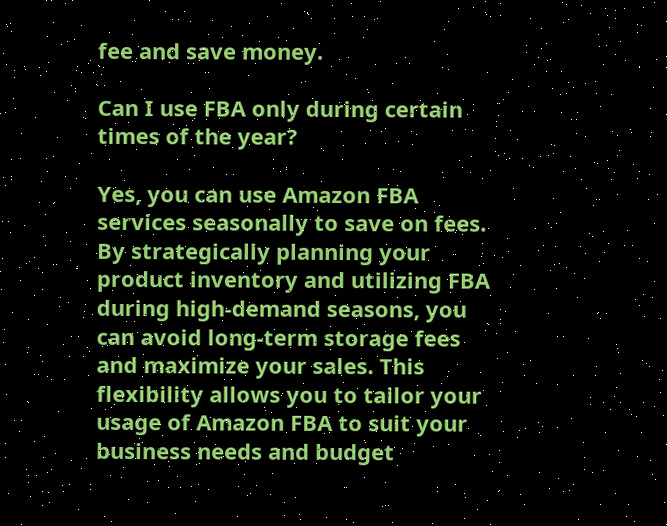fee and save money.

Can I use FBA only during certain times of the year?

Yes, you can use Amazon FBA services seasonally to save on fees. By strategically planning your product inventory and utilizing FBA during high-demand seasons, you can avoid long-term storage fees and maximize your sales. This flexibility allows you to tailor your usage of Amazon FBA to suit your business needs and budget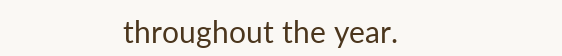throughout the year.